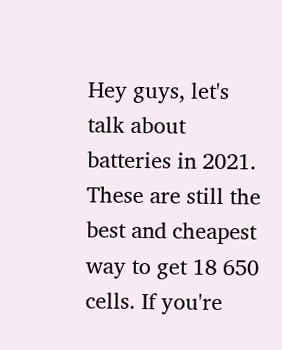Hey guys, let's talk about batteries in 2021. These are still the best and cheapest way to get 18 650 cells. If you're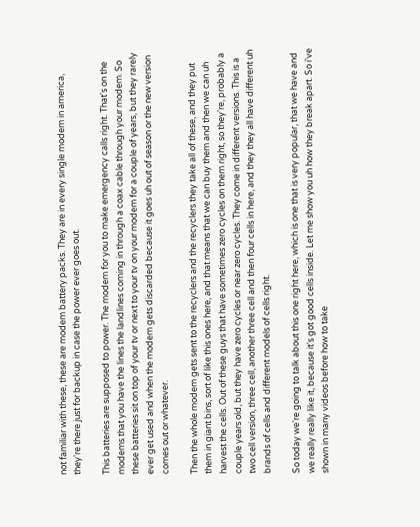not familiar with these, these are modem battery packs. They are in every single modem in america, they're there just for backup in case the power ever goes out.

This batteries are supposed to power. The modem for you to make emergency calls right. That's on the modems that you have the lines the landlines coming in through a coax cable through your modem. So these batteries sit on top of your tv or next to your tv on your modem for a couple of years, but they rarely ever get used and when the modem gets discarded because it goes uh out of season or the new version comes out or whatever.

Then the whole modem gets sent to the recyclers and the recyclers they take all of these, and they put them in giant bins, sort of like this ones here, and that means that we can buy them and then we can uh harvest the cells. Out of these guys that have sometimes zero cycles on them right, so they're, probably a couple years old, but they have zero cycles or near zero cycles. They come in different versions. This is a two cell version, three cell, another three cell and then four cells in here, and they they all have different uh brands of cells and different models of cells right.

So today we're going to talk about this one right here, which is one that is very popular, that we have and we really really like it, because it's got good cells inside. Let me show you uh how they break apart. So i've shown in many videos before how to take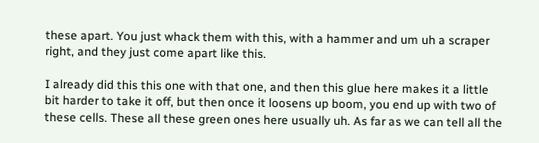these apart. You just whack them with this, with a hammer and um uh a scraper right, and they just come apart like this.

I already did this this one with that one, and then this glue here makes it a little bit harder to take it off, but then once it loosens up boom, you end up with two of these cells. These all these green ones here usually uh. As far as we can tell all the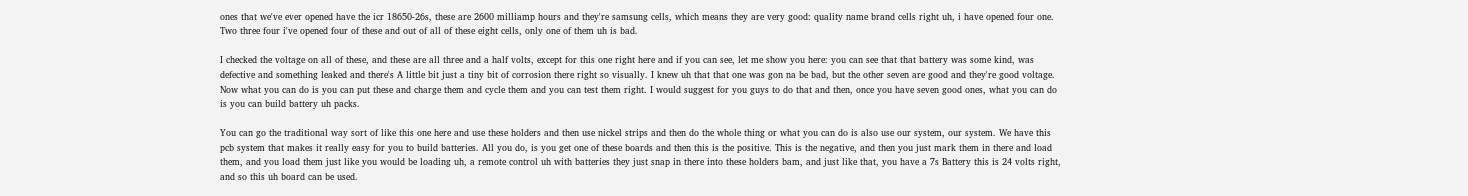ones that we've ever opened have the icr 18650-26s, these are 2600 milliamp hours and they're samsung cells, which means they are very good: quality name brand cells right uh, i have opened four one. Two three four i've opened four of these and out of all of these eight cells, only one of them uh is bad.

I checked the voltage on all of these, and these are all three and a half volts, except for this one right here and if you can see, let me show you here: you can see that that battery was some kind, was defective and something leaked and there's A little bit just a tiny bit of corrosion there right so visually. I knew uh that that one was gon na be bad, but the other seven are good and they're good voltage. Now what you can do is you can put these and charge them and cycle them and you can test them right. I would suggest for you guys to do that and then, once you have seven good ones, what you can do is you can build battery uh packs.

You can go the traditional way sort of like this one here and use these holders and then use nickel strips and then do the whole thing or what you can do is also use our system, our system. We have this pcb system that makes it really easy for you to build batteries. All you do, is you get one of these boards and then this is the positive. This is the negative, and then you just mark them in there and load them, and you load them just like you would be loading uh, a remote control uh with batteries they just snap in there into these holders bam, and just like that, you have a 7s Battery this is 24 volts right, and so this uh board can be used.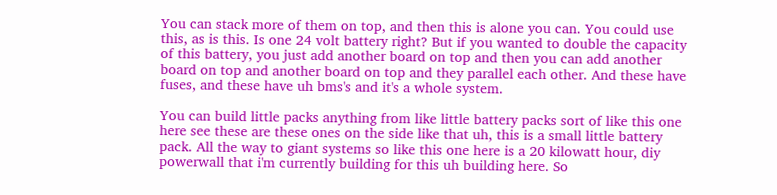You can stack more of them on top, and then this is alone you can. You could use this, as is this. Is one 24 volt battery right? But if you wanted to double the capacity of this battery, you just add another board on top and then you can add another board on top and another board on top and they parallel each other. And these have fuses, and these have uh bms's and it's a whole system.

You can build little packs anything from like little battery packs sort of like this one here see these are these ones on the side like that uh, this is a small little battery pack. All the way to giant systems so like this one here is a 20 kilowatt hour, diy powerwall that i'm currently building for this uh building here. So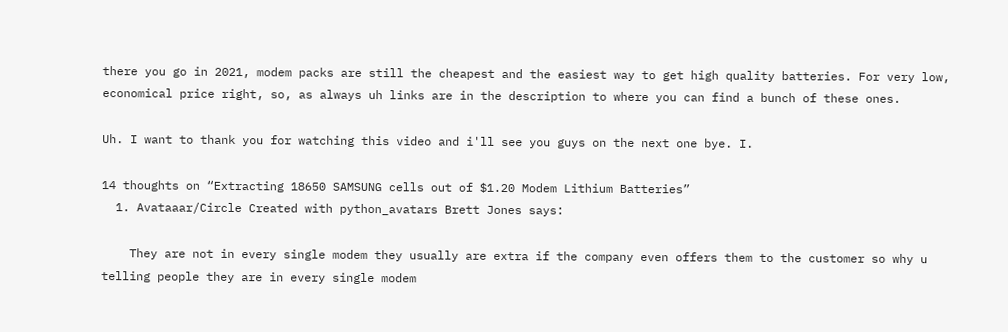there you go in 2021, modem packs are still the cheapest and the easiest way to get high quality batteries. For very low, economical price right, so, as always uh links are in the description to where you can find a bunch of these ones.

Uh. I want to thank you for watching this video and i'll see you guys on the next one bye. I.

14 thoughts on “Extracting 18650 SAMSUNG cells out of $1.20 Modem Lithium Batteries”
  1. Avataaar/Circle Created with python_avatars Brett Jones says:

    They are not in every single modem they usually are extra if the company even offers them to the customer so why u telling people they are in every single modem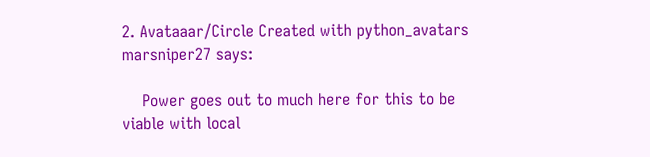2. Avataaar/Circle Created with python_avatars marsniper27 says:

    Power goes out to much here for this to be viable with local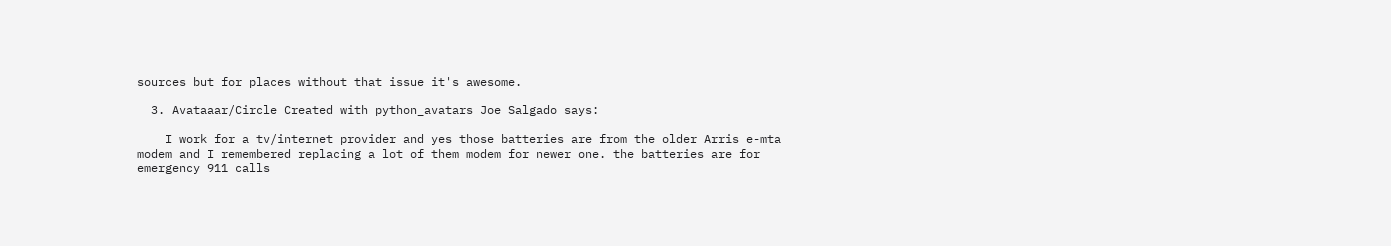sources but for places without that issue it's awesome.

  3. Avataaar/Circle Created with python_avatars Joe Salgado says:

    I work for a tv/internet provider and yes those batteries are from the older Arris e-mta modem and I remembered replacing a lot of them modem for newer one. the batteries are for emergency 911 calls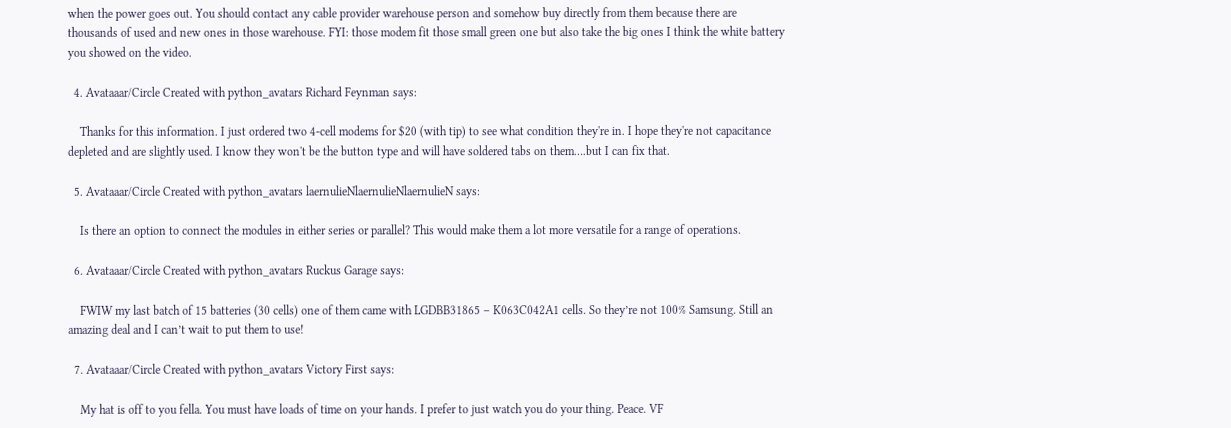when the power goes out. You should contact any cable provider warehouse person and somehow buy directly from them because there are thousands of used and new ones in those warehouse. FYI: those modem fit those small green one but also take the big ones I think the white battery you showed on the video.

  4. Avataaar/Circle Created with python_avatars Richard Feynman says:

    Thanks for this information. I just ordered two 4-cell modems for $20 (with tip) to see what condition they're in. I hope they're not capacitance depleted and are slightly used. I know they won't be the button type and will have soldered tabs on them….but I can fix that.

  5. Avataaar/Circle Created with python_avatars laernulieNlaernulieNlaernulieN says:

    Is there an option to connect the modules in either series or parallel? This would make them a lot more versatile for a range of operations.

  6. Avataaar/Circle Created with python_avatars Ruckus Garage says:

    FWIW my last batch of 15 batteries (30 cells) one of them came with LGDBB31865 – K063C042A1 cells. So they’re not 100% Samsung. Still an amazing deal and I can’t wait to put them to use!

  7. Avataaar/Circle Created with python_avatars Victory First says:

    My hat is off to you fella. You must have loads of time on your hands. I prefer to just watch you do your thing. Peace. VF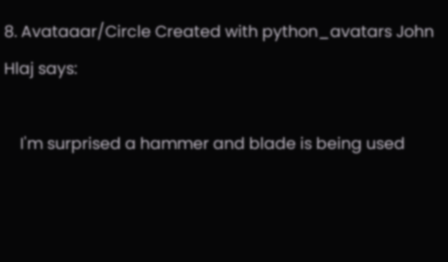8. Avataaar/Circle Created with python_avatars John Hlaj says:

    I'm surprised a hammer and blade is being used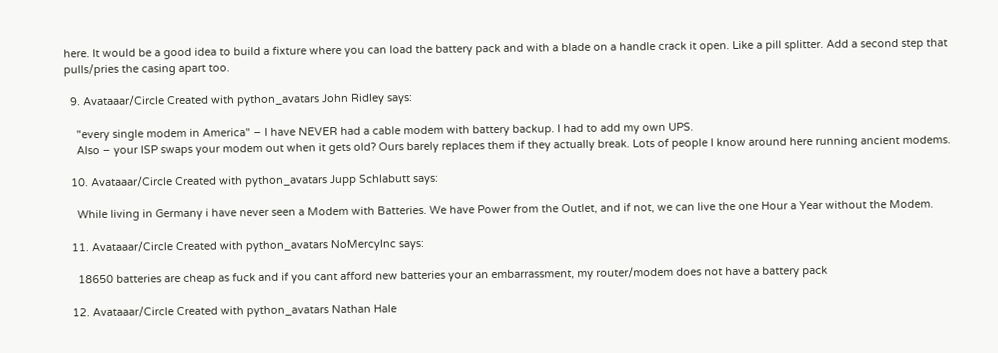here. It would be a good idea to build a fixture where you can load the battery pack and with a blade on a handle crack it open. Like a pill splitter. Add a second step that pulls/pries the casing apart too.

  9. Avataaar/Circle Created with python_avatars John Ridley says:

    "every single modem in America" – I have NEVER had a cable modem with battery backup. I had to add my own UPS.
    Also – your ISP swaps your modem out when it gets old? Ours barely replaces them if they actually break. Lots of people I know around here running ancient modems.

  10. Avataaar/Circle Created with python_avatars Jupp Schlabutt says:

    While living in Germany i have never seen a Modem with Batteries. We have Power from the Outlet, and if not, we can live the one Hour a Year without the Modem.

  11. Avataaar/Circle Created with python_avatars NoMercyInc says:

    18650 batteries are cheap as fuck and if you cant afford new batteries your an embarrassment, my router/modem does not have a battery pack

  12. Avataaar/Circle Created with python_avatars Nathan Hale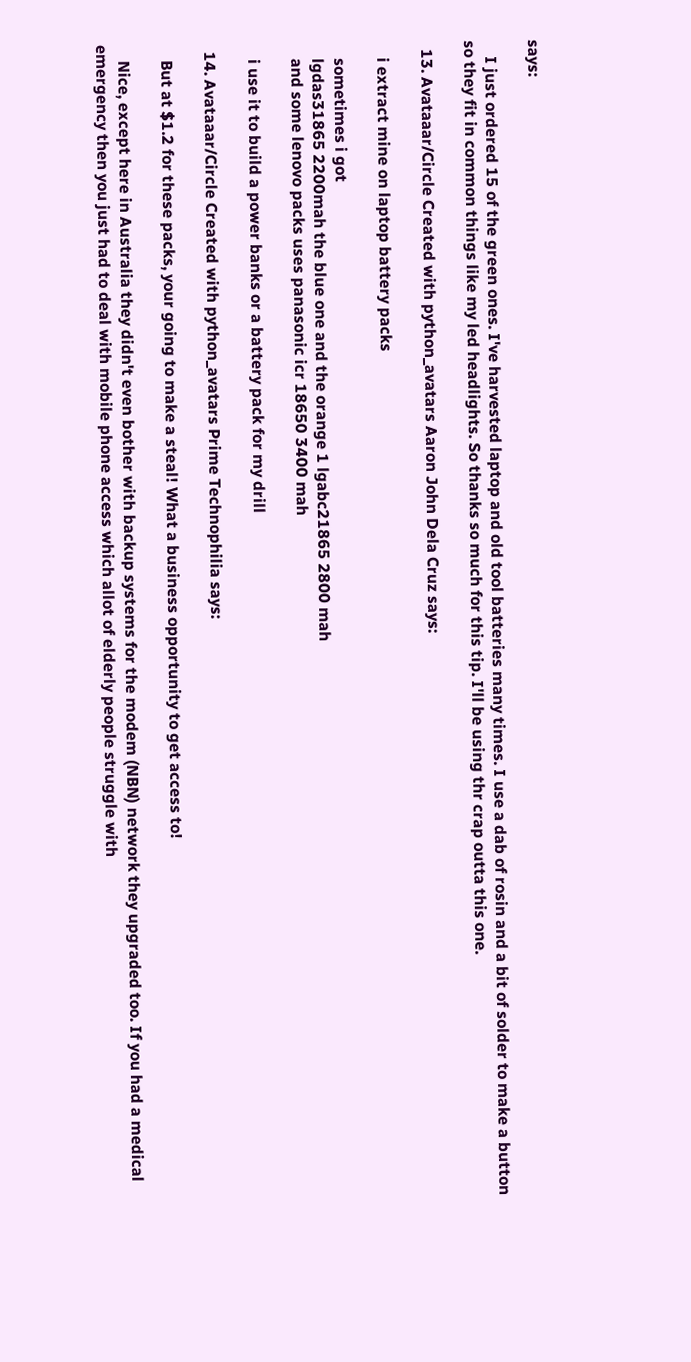says:

    I just ordered 15 of the green ones. I've harvested laptop and old tool batteries many times. I use a dab of rosin and a bit of solder to make a button so they fit in common things like my led headlights. So thanks so much for this tip. I'll be using thr crap outta this one.

  13. Avataaar/Circle Created with python_avatars Aaron John Dela Cruz says:

    i extract mine on laptop battery packs

    sometimes i got
    lgdas31865 2200mah the blue one and the orange 1 lgabc21865 2800 mah
    and some lenovo packs uses panasonic icr 18650 3400 mah

    i use it to build a power banks or a battery pack for my drill

  14. Avataaar/Circle Created with python_avatars Prime Technophilia says:

    But at $1.2 for these packs, your going to make a steal! What a business opportunity to get access to!

    Nice, except here in Australia they didn't even bother with backup systems for the modem (NBN) network they upgraded too. If you had a medical emergency then you just had to deal with mobile phone access which allot of elderly people struggle with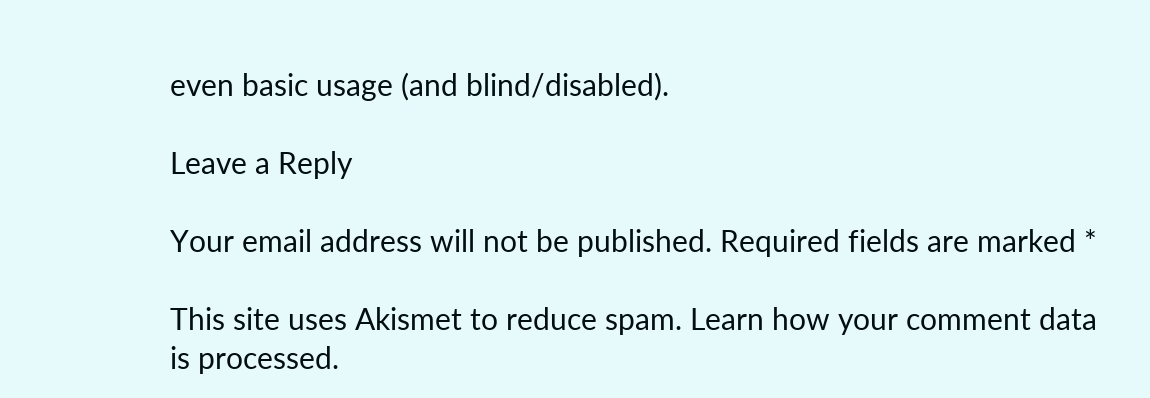even basic usage (and blind/disabled).

Leave a Reply

Your email address will not be published. Required fields are marked *

This site uses Akismet to reduce spam. Learn how your comment data is processed.